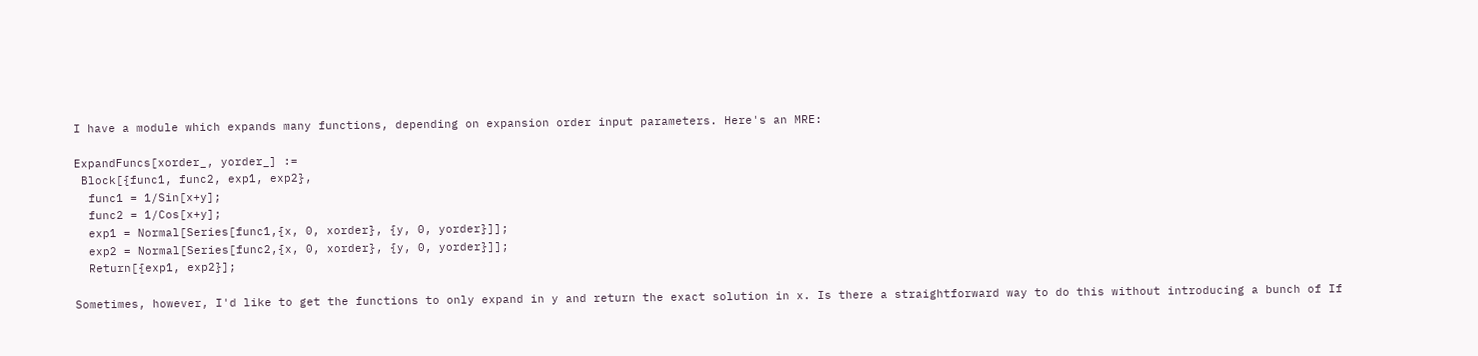I have a module which expands many functions, depending on expansion order input parameters. Here's an MRE:

ExpandFuncs[xorder_, yorder_] :=
 Block[{func1, func2, exp1, exp2},
  func1 = 1/Sin[x+y];
  func2 = 1/Cos[x+y];
  exp1 = Normal[Series[func1,{x, 0, xorder}, {y, 0, yorder}]];
  exp2 = Normal[Series[func2,{x, 0, xorder}, {y, 0, yorder}]];
  Return[{exp1, exp2}];

Sometimes, however, I'd like to get the functions to only expand in y and return the exact solution in x. Is there a straightforward way to do this without introducing a bunch of If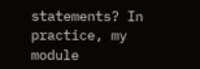statements? In practice, my module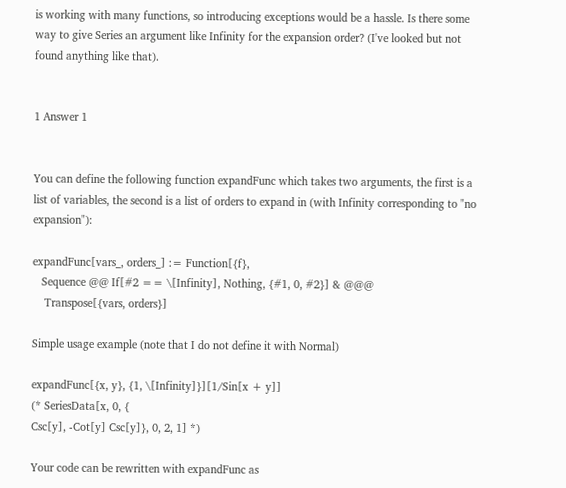is working with many functions, so introducing exceptions would be a hassle. Is there some way to give Series an argument like Infinity for the expansion order? (I've looked but not found anything like that).


1 Answer 1


You can define the following function expandFunc which takes two arguments, the first is a list of variables, the second is a list of orders to expand in (with Infinity corresponding to "no expansion"):

expandFunc[vars_, orders_] := Function[{f},
   Sequence @@ If[#2 == \[Infinity], Nothing, {#1, 0, #2}] & @@@
    Transpose[{vars, orders}]

Simple usage example (note that I do not define it with Normal)

expandFunc[{x, y}, {1, \[Infinity]}][1/Sin[x + y]]
(* SeriesData[x, 0, {
Csc[y], -Cot[y] Csc[y]}, 0, 2, 1] *)

Your code can be rewritten with expandFunc as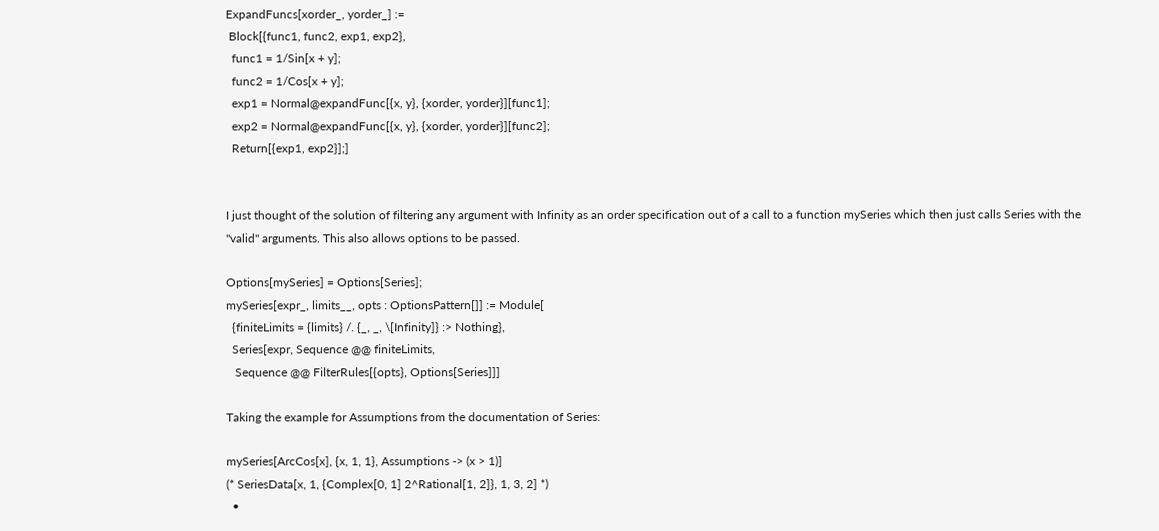ExpandFuncs[xorder_, yorder_] :=
 Block[{func1, func2, exp1, exp2},
  func1 = 1/Sin[x + y];
  func2 = 1/Cos[x + y];
  exp1 = Normal@expandFunc[{x, y}, {xorder, yorder}][func1];
  exp2 = Normal@expandFunc[{x, y}, {xorder, yorder}][func2];
  Return[{exp1, exp2}];]


I just thought of the solution of filtering any argument with Infinity as an order specification out of a call to a function mySeries which then just calls Series with the "valid" arguments. This also allows options to be passed.

Options[mySeries] = Options[Series];
mySeries[expr_, limits__, opts : OptionsPattern[]] := Module[
  {finiteLimits = {limits} /. {_, _, \[Infinity]} :> Nothing},
  Series[expr, Sequence @@ finiteLimits,
   Sequence @@ FilterRules[{opts}, Options[Series]]]

Taking the example for Assumptions from the documentation of Series:

mySeries[ArcCos[x], {x, 1, 1}, Assumptions -> (x > 1)]
(* SeriesData[x, 1, {Complex[0, 1] 2^Rational[1, 2]}, 1, 3, 2] *)
  •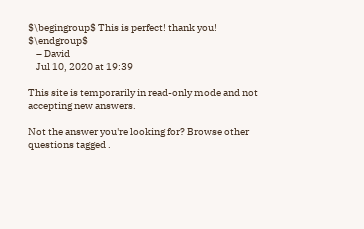$\begingroup$ This is perfect! thank you! $\endgroup$
    – David
    Jul 10, 2020 at 19:39

This site is temporarily in read-only mode and not accepting new answers.

Not the answer you're looking for? Browse other questions tagged .